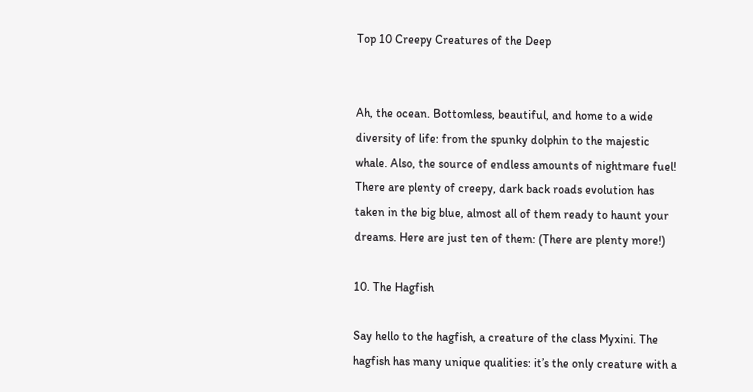Top 10 Creepy Creatures of the Deep


Ah, the ocean. Bottomless, beautiful, and home to a wide diversity of life: from the spunky dolphin to the majestic whale. Also, the source of endless amounts of nightmare fuel! There are plenty of creepy, dark back roads evolution has taken in the big blue, almost all of them ready to haunt your dreams. Here are just ten of them: (There are plenty more!)

10. The Hagfish

Say hello to the hagfish, a creature of the class Myxini. The hagfish has many unique qualities: it’s the only creature with a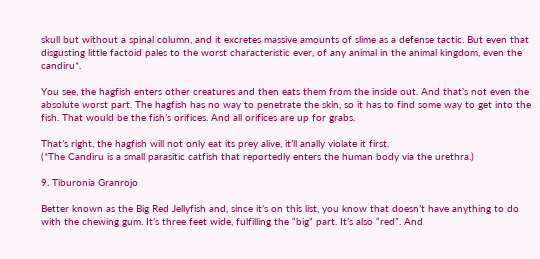skull but without a spinal column, and it excretes massive amounts of slime as a defense tactic. But even that disgusting little factoid pales to the worst characteristic ever, of any animal in the animal kingdom, even the candiru*.

You see, the hagfish enters other creatures and then eats them from the inside out. And that’s not even the absolute worst part. The hagfish has no way to penetrate the skin, so it has to find some way to get into the fish. That would be the fish’s orifices. And all orifices are up for grabs.

That’s right, the hagfish will not only eat its prey alive, it’ll anally violate it first.
(*The Candiru is a small parasitic catfish that reportedly enters the human body via the urethra.)

9. Tiburonia Granrojo

Better known as the Big Red Jellyfish and, since it’s on this list, you know that doesn’t have anything to do with the chewing gum. It’s three feet wide, fulfilling the “big” part. It’s also “red”. And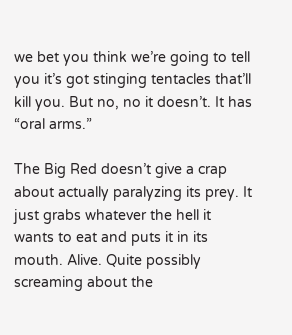we bet you think we’re going to tell you it’s got stinging tentacles that’ll kill you. But no, no it doesn’t. It has “oral arms.”

The Big Red doesn’t give a crap about actually paralyzing its prey. It just grabs whatever the hell it wants to eat and puts it in its mouth. Alive. Quite possibly screaming about the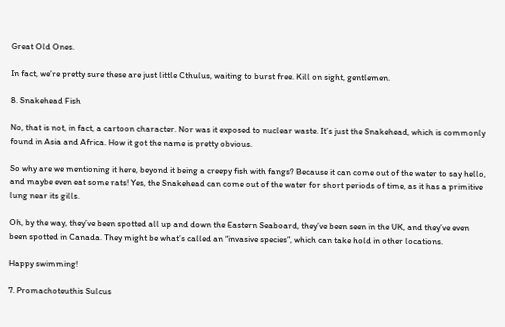Great Old Ones.

In fact, we’re pretty sure these are just little Cthulus, waiting to burst free. Kill on sight, gentlemen.

8. Snakehead Fish

No, that is not, in fact, a cartoon character. Nor was it exposed to nuclear waste. It’s just the Snakehead, which is commonly found in Asia and Africa. How it got the name is pretty obvious.

So why are we mentioning it here, beyond it being a creepy fish with fangs? Because it can come out of the water to say hello, and maybe even eat some rats! Yes, the Snakehead can come out of the water for short periods of time, as it has a primitive lung near its gills.

Oh, by the way, they’ve been spotted all up and down the Eastern Seaboard, they’ve been seen in the UK, and they’ve even been spotted in Canada. They might be what’s called an “invasive species”, which can take hold in other locations.

Happy swimming!

7. Promachoteuthis Sulcus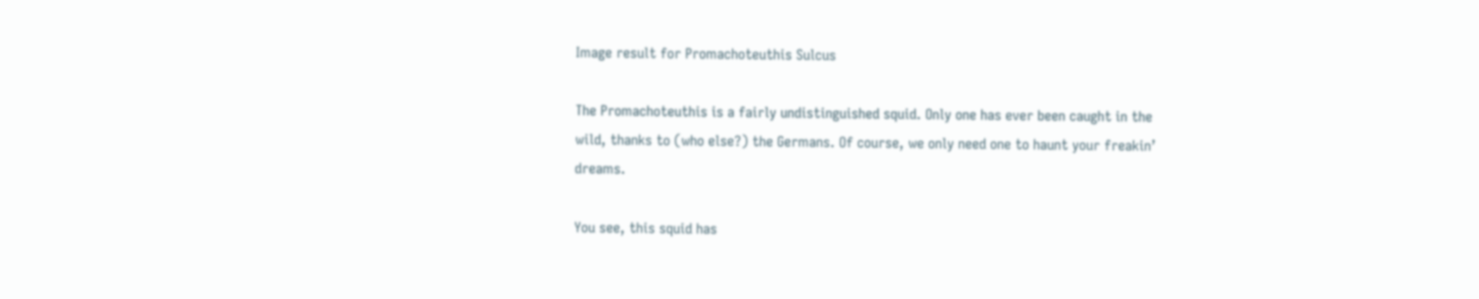Image result for Promachoteuthis Sulcus

The Promachoteuthis is a fairly undistinguished squid. Only one has ever been caught in the wild, thanks to (who else?) the Germans. Of course, we only need one to haunt your freakin’ dreams.

You see, this squid has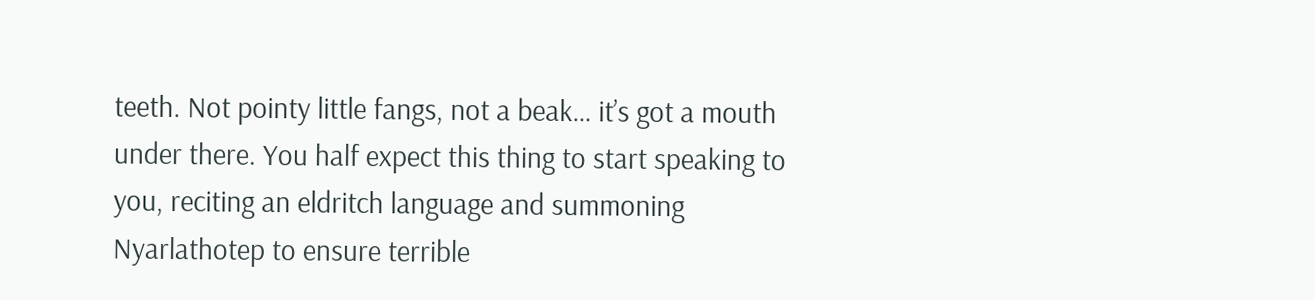teeth. Not pointy little fangs, not a beak… it’s got a mouth under there. You half expect this thing to start speaking to you, reciting an eldritch language and summoning Nyarlathotep to ensure terrible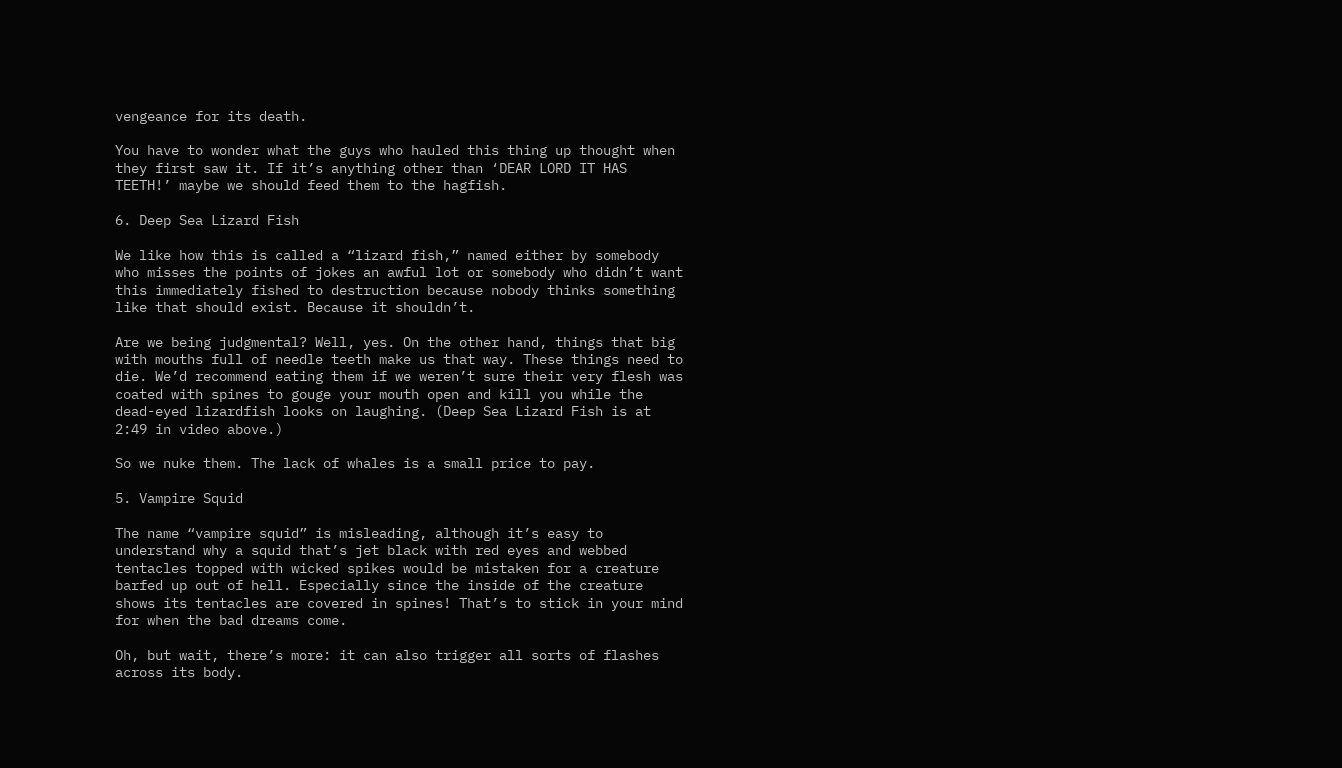vengeance for its death.

You have to wonder what the guys who hauled this thing up thought when they first saw it. If it’s anything other than ‘DEAR LORD IT HAS TEETH!’ maybe we should feed them to the hagfish.

6. Deep Sea Lizard Fish

We like how this is called a “lizard fish,” named either by somebody who misses the points of jokes an awful lot or somebody who didn’t want this immediately fished to destruction because nobody thinks something like that should exist. Because it shouldn’t.

Are we being judgmental? Well, yes. On the other hand, things that big with mouths full of needle teeth make us that way. These things need to die. We’d recommend eating them if we weren’t sure their very flesh was coated with spines to gouge your mouth open and kill you while the dead-eyed lizardfish looks on laughing. (Deep Sea Lizard Fish is at 2:49 in video above.)

So we nuke them. The lack of whales is a small price to pay.

5. Vampire Squid

The name “vampire squid” is misleading, although it’s easy to understand why a squid that’s jet black with red eyes and webbed tentacles topped with wicked spikes would be mistaken for a creature barfed up out of hell. Especially since the inside of the creature shows its tentacles are covered in spines! That’s to stick in your mind for when the bad dreams come.

Oh, but wait, there’s more: it can also trigger all sorts of flashes across its body.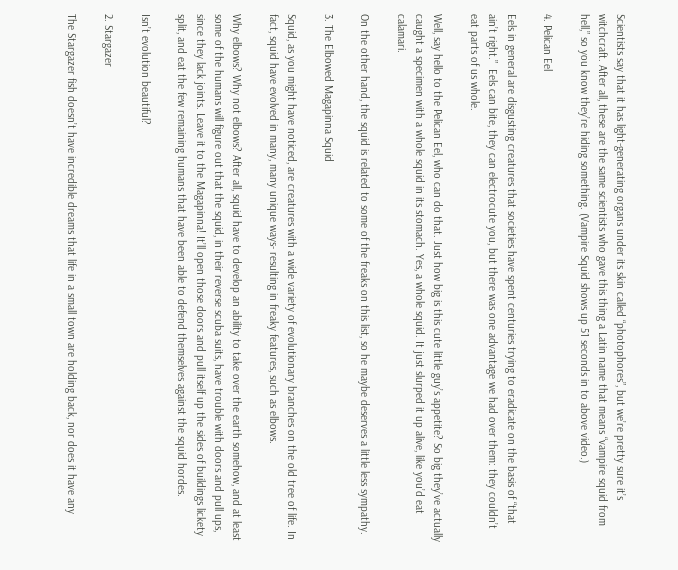Scientists say that it has light-generating organs under its skin called “photophores”, but we’re pretty sure it’s witchcraft. After all, these are the same scientists who gave this thing a Latin name that means “vampire squid from hell,” so you know they’re hiding something. (Vampire Squid shows up 51 seconds in to above video.)

4. Pelican Eel

Eels in general are disgusting creatures that societies have spent centuries trying to eradicate on the basis of “that ain’t right.”  Eels can bite, they can electrocute you, but there was one advantage we had over them: they couldn’t eat parts of us whole.

Well, say hello to the Pelican Eel, who can do that. Just how big is this cute little guy’s appetite? So big they’ve actually caught a specimen with a whole squid in its stomach. Yes, a whole squid. It just slurped it up alive, like you’d eat calamari.

On the other hand, the squid is related to some of the freaks on this list, so he maybe deserves a little less sympathy.

3. The Elbowed Magapinna Squid

Squid, as you might have noticed, are creatures with a wide variety of evolutionary branches on the old tree of life. In fact, squid have evolved in many, many unique ways- resulting in freaky features, such as elbows.

Why elbows? Why not elbows? After all, squid have to develop an ability to take over the earth somehow, and at least some of the humans will figure out that the squid, in their reverse scuba suits, have trouble with doors and pull ups, since they lack joints. Leave it to the Magapinna! It’ll open those doors and pull itself up the sides of buildings lickety split, and eat the few remaining humans that have been able to defend themselves against the squid hordes.

Isn’t evolution beautiful?

2. Stargazer

The Stargazer fish doesn’t have incredible dreams that life in a small town are holding back, nor does it have any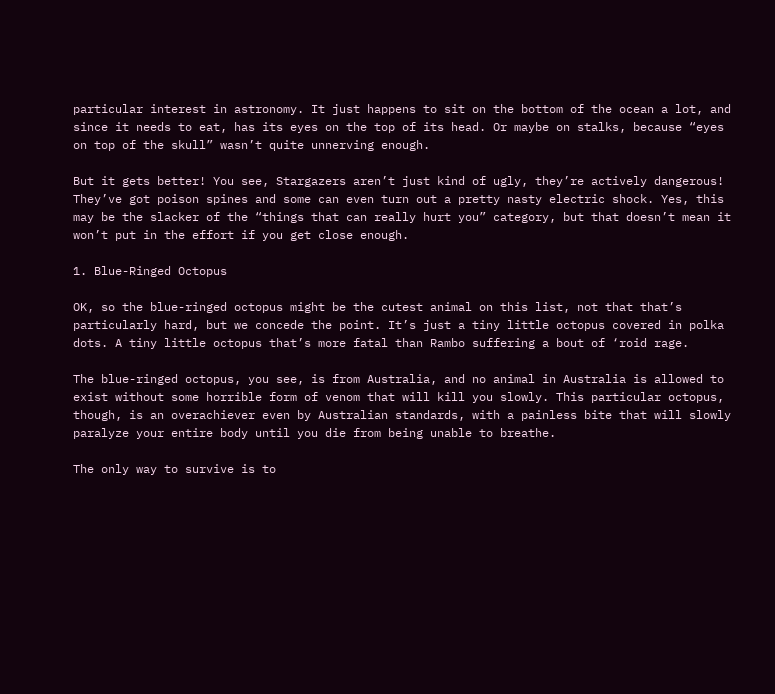particular interest in astronomy. It just happens to sit on the bottom of the ocean a lot, and since it needs to eat, has its eyes on the top of its head. Or maybe on stalks, because “eyes on top of the skull” wasn’t quite unnerving enough.

But it gets better! You see, Stargazers aren’t just kind of ugly, they’re actively dangerous! They’ve got poison spines and some can even turn out a pretty nasty electric shock. Yes, this may be the slacker of the “things that can really hurt you” category, but that doesn’t mean it won’t put in the effort if you get close enough.

1. Blue-Ringed Octopus

OK, so the blue-ringed octopus might be the cutest animal on this list, not that that’s particularly hard, but we concede the point. It’s just a tiny little octopus covered in polka dots. A tiny little octopus that’s more fatal than Rambo suffering a bout of ‘roid rage.

The blue-ringed octopus, you see, is from Australia, and no animal in Australia is allowed to exist without some horrible form of venom that will kill you slowly. This particular octopus, though, is an overachiever even by Australian standards, with a painless bite that will slowly paralyze your entire body until you die from being unable to breathe.

The only way to survive is to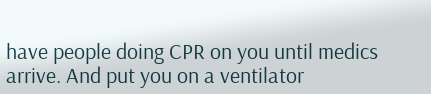have people doing CPR on you until medics arrive. And put you on a ventilator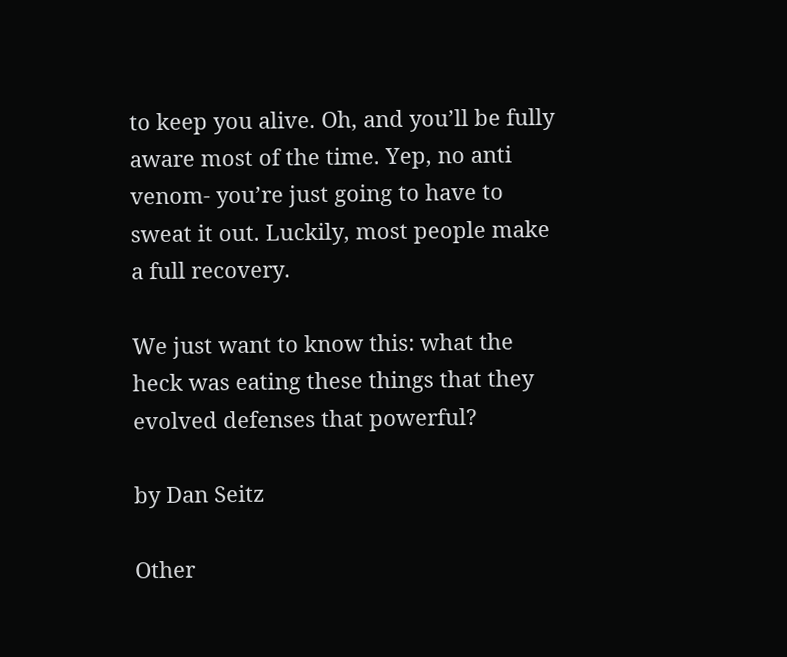to keep you alive. Oh, and you’ll be fully aware most of the time. Yep, no anti venom- you’re just going to have to sweat it out. Luckily, most people make a full recovery.

We just want to know this: what the heck was eating these things that they evolved defenses that powerful?

by Dan Seitz

Other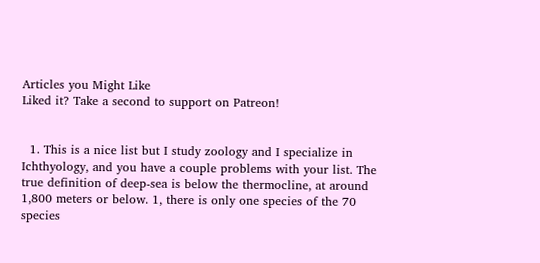Articles you Might Like
Liked it? Take a second to support on Patreon!


  1. This is a nice list but I study zoology and I specialize in Ichthyology, and you have a couple problems with your list. The true definition of deep-sea is below the thermocline, at around 1,800 meters or below. 1, there is only one species of the 70 species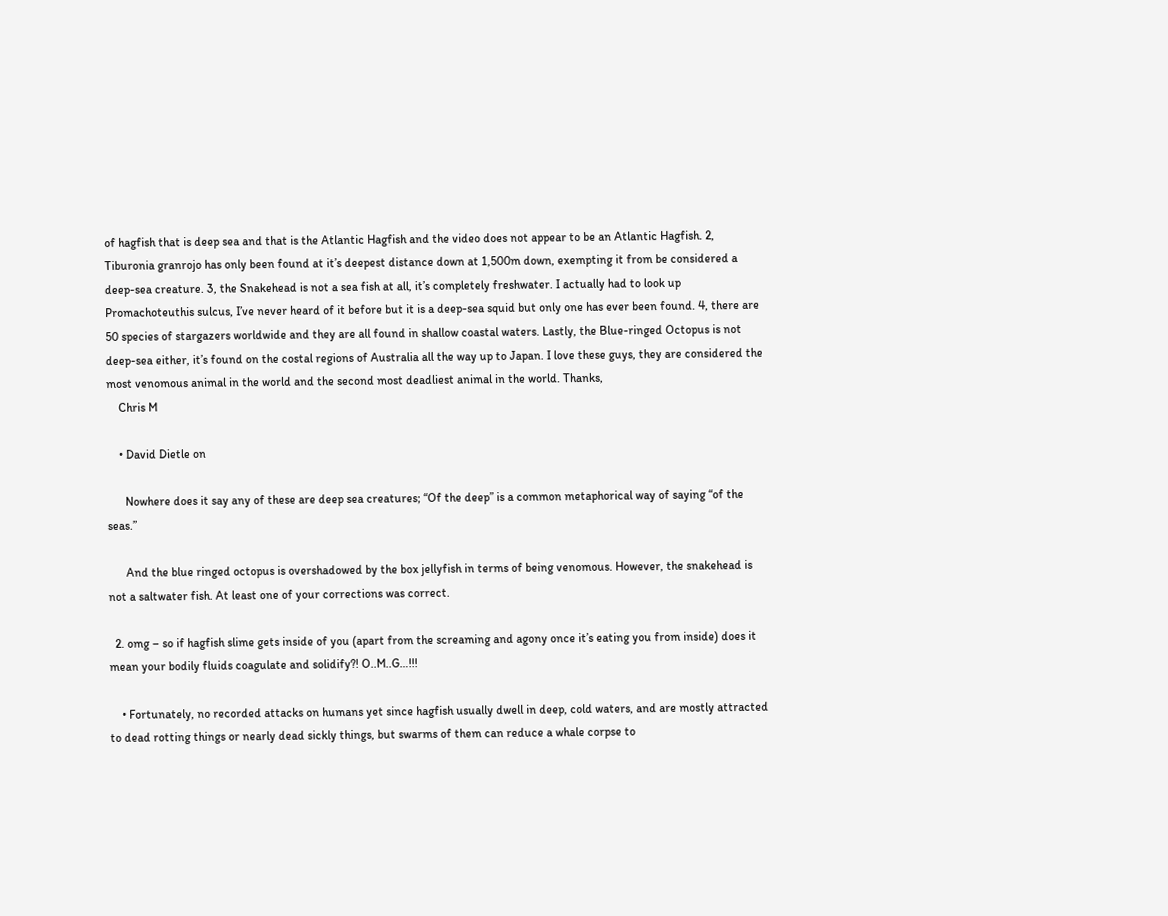of hagfish that is deep sea and that is the Atlantic Hagfish and the video does not appear to be an Atlantic Hagfish. 2, Tiburonia granrojo has only been found at it’s deepest distance down at 1,500m down, exempting it from be considered a deep-sea creature. 3, the Snakehead is not a sea fish at all, it’s completely freshwater. I actually had to look up Promachoteuthis sulcus, I’ve never heard of it before but it is a deep-sea squid but only one has ever been found. 4, there are 50 species of stargazers worldwide and they are all found in shallow coastal waters. Lastly, the Blue-ringed Octopus is not deep-sea either, it’s found on the costal regions of Australia all the way up to Japan. I love these guys, they are considered the most venomous animal in the world and the second most deadliest animal in the world. Thanks,
    Chris M

    • David Dietle on

      Nowhere does it say any of these are deep sea creatures; “Of the deep” is a common metaphorical way of saying “of the seas.”

      And the blue ringed octopus is overshadowed by the box jellyfish in terms of being venomous. However, the snakehead is not a saltwater fish. At least one of your corrections was correct.

  2. omg – so if hagfish slime gets inside of you (apart from the screaming and agony once it’s eating you from inside) does it mean your bodily fluids coagulate and solidify?! O..M..G…!!!

    • Fortunately, no recorded attacks on humans yet since hagfish usually dwell in deep, cold waters, and are mostly attracted to dead rotting things or nearly dead sickly things, but swarms of them can reduce a whale corpse to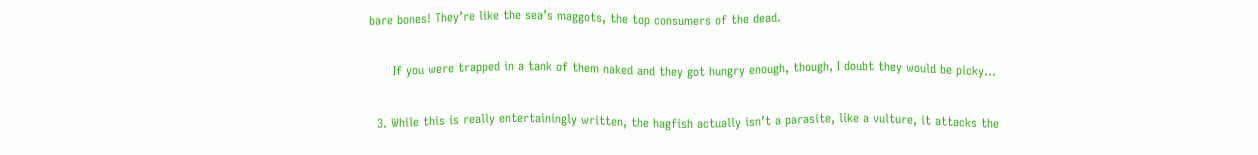bare bones! They’re like the sea’s maggots, the top consumers of the dead.

      If you were trapped in a tank of them naked and they got hungry enough, though, I doubt they would be picky…

  3. While this is really entertainingly written, the hagfish actually isn’t a parasite, like a vulture, it attacks the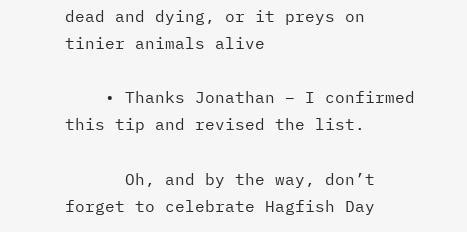dead and dying, or it preys on tinier animals alive

    • Thanks Jonathan – I confirmed this tip and revised the list.

      Oh, and by the way, don’t forget to celebrate Hagfish Day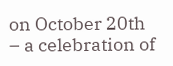on October 20th – a celebration of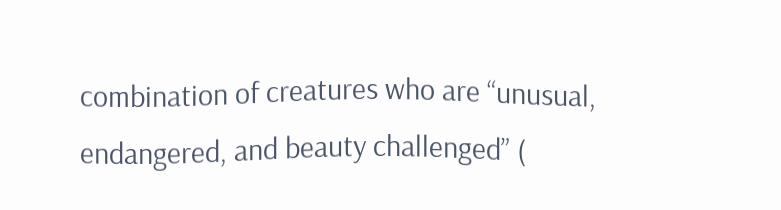combination of creatures who are “unusual, endangered, and beauty challenged” (